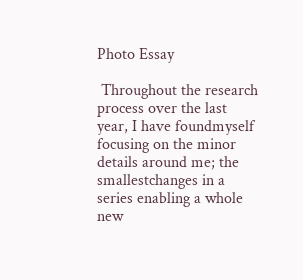Photo Essay

 Throughout the research process over the last year, I have foundmyself focusing on the minor details around me; the smallestchanges in a series enabling a whole new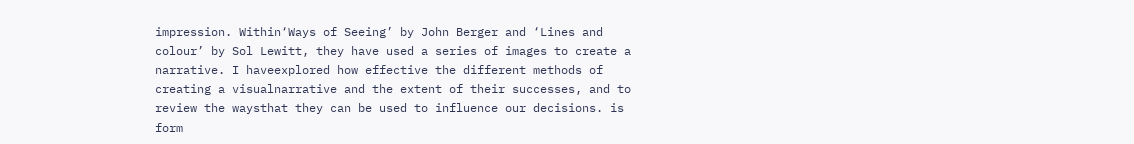impression. Within‘Ways of Seeing’ by John Berger and ‘Lines and colour’ by Sol Lewitt, they have used a series of images to create a narrative. I haveexplored how effective the different methods of creating a visualnarrative and the extent of their successes, and to review the waysthat they can be used to influence our decisions. is form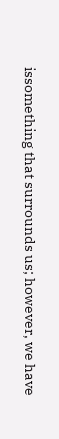issomething that surrounds us; however, we have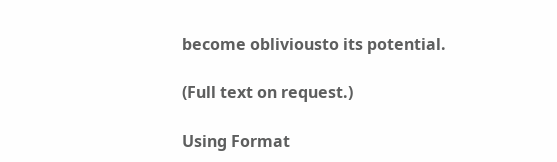become obliviousto its potential.

(Full text on request.)

Using Format